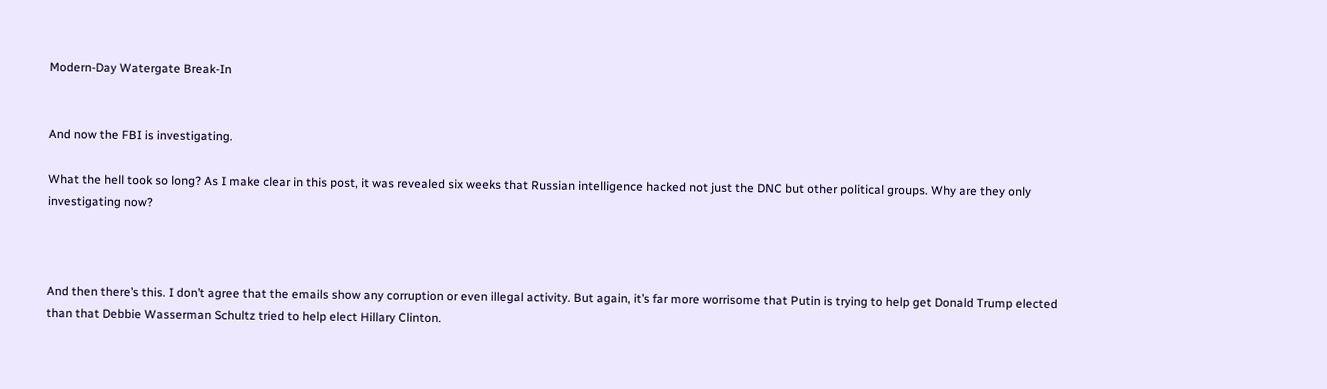Modern-Day Watergate Break-In


And now the FBI is investigating.

What the hell took so long? As I make clear in this post, it was revealed six weeks that Russian intelligence hacked not just the DNC but other political groups. Why are they only investigating now?



And then there’s this. I don’t agree that the emails show any corruption or even illegal activity. But again, it’s far more worrisome that Putin is trying to help get Donald Trump elected than that Debbie Wasserman Schultz tried to help elect Hillary Clinton.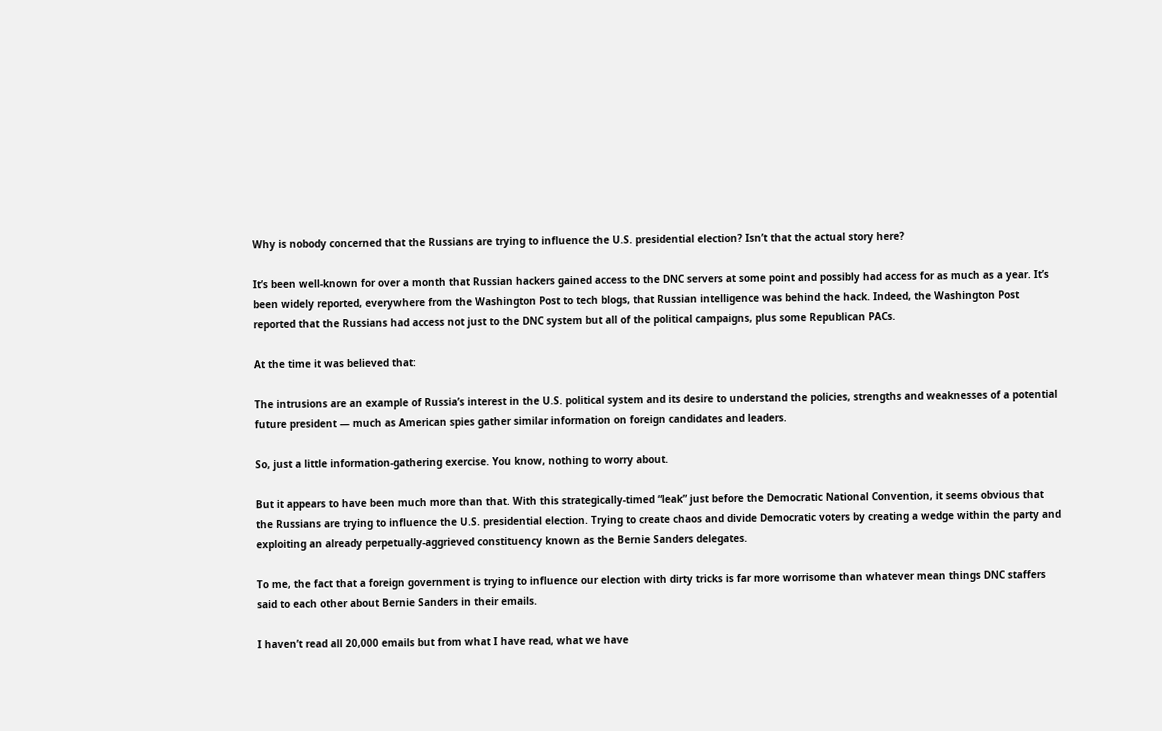Why is nobody concerned that the Russians are trying to influence the U.S. presidential election? Isn’t that the actual story here?

It’s been well-known for over a month that Russian hackers gained access to the DNC servers at some point and possibly had access for as much as a year. It’s been widely reported, everywhere from the Washington Post to tech blogs, that Russian intelligence was behind the hack. Indeed, the Washington Post reported that the Russians had access not just to the DNC system but all of the political campaigns, plus some Republican PACs.

At the time it was believed that:

The intrusions are an example of Russia’s interest in the U.S. political system and its desire to understand the policies, strengths and weaknesses of a potential future president — much as American spies gather similar information on foreign candidates and leaders.

So, just a little information-gathering exercise. You know, nothing to worry about.

But it appears to have been much more than that. With this strategically-timed “leak” just before the Democratic National Convention, it seems obvious that the Russians are trying to influence the U.S. presidential election. Trying to create chaos and divide Democratic voters by creating a wedge within the party and exploiting an already perpetually-aggrieved constituency known as the Bernie Sanders delegates.

To me, the fact that a foreign government is trying to influence our election with dirty tricks is far more worrisome than whatever mean things DNC staffers said to each other about Bernie Sanders in their emails.

I haven’t read all 20,000 emails but from what I have read, what we have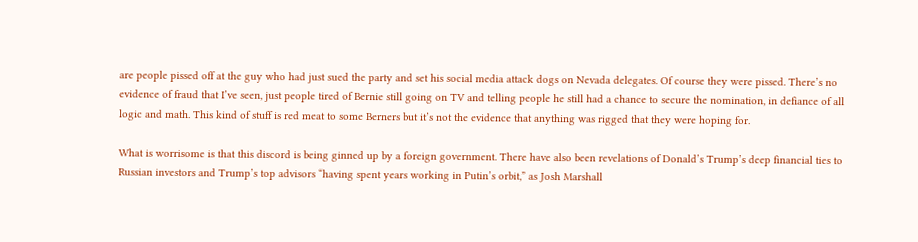are people pissed off at the guy who had just sued the party and set his social media attack dogs on Nevada delegates. Of course they were pissed. There’s no evidence of fraud that I’ve seen, just people tired of Bernie still going on TV and telling people he still had a chance to secure the nomination, in defiance of all logic and math. This kind of stuff is red meat to some Berners but it’s not the evidence that anything was rigged that they were hoping for.

What is worrisome is that this discord is being ginned up by a foreign government. There have also been revelations of Donald’s Trump’s deep financial ties to Russian investors and Trump’s top advisors “having spent years working in Putin’s orbit,” as Josh Marshall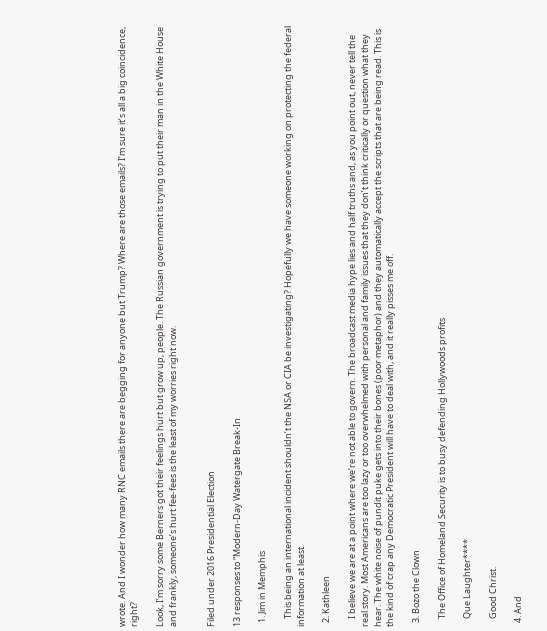wrote. And I wonder how many RNC emails there are begging for anyone but Trump? Where are those emails? I’m sure it’s all a big coincidence, right?

Look, I’m sorry some Berners got their feelings hurt but grow up, people. The Russian government is trying to put their man in the White House and frankly, someone’s hurt fee-fees is the least of my worries right now.


Filed under 2016 Presidential Election

13 responses to “Modern-Day Watergate Break-In

  1. Jim in Memphis

    This being an international incident shouldn’t the NSA or CIA be investigating? Hopefully we have someone working on protecting the federal information at least.

  2. Kathleen

    I believe we are at a point where we’re not able to govern. The broadcast media hype lies and half truths and, as you point out, never tell the real story. Most Americans are too lazy or too overwhelmed with personal and family issues that they don’t think critically or question what they hear. The white noise of pundit puke gets into their bones (poor metaphor) and they automatically accept the scripts that are being read. This is the kind of crap any Democratic President will have to deal with, and it really pisses me off.

  3. Bozo the Clown

    The Office of Homeland Security is to busy defending Hollywoods profits

    Que Laughter****

    Good Christ.

  4. And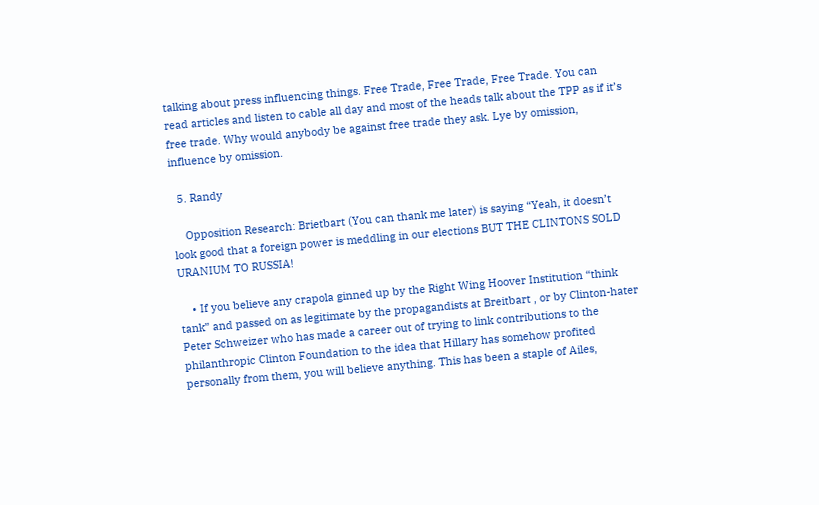talking about press influencing things. Free Trade, Free Trade, Free Trade. You can read articles and listen to cable all day and most of the heads talk about the TPP as if it’s free trade. Why would anybody be against free trade they ask. Lye by omission, influence by omission.

  5. Randy

    Opposition Research: Brietbart (You can thank me later) is saying “Yeah, it doesn’t look good that a foreign power is meddling in our elections BUT THE CLINTONS SOLD URANIUM TO RUSSIA!

    • If you believe any crapola ginned up by the Right Wing Hoover Institution “think tank” and passed on as legitimate by the propagandists at Breitbart , or by Clinton-hater Peter Schweizer who has made a career out of trying to link contributions to the philanthropic Clinton Foundation to the idea that Hillary has somehow profited personally from them, you will believe anything. This has been a staple of Ailes,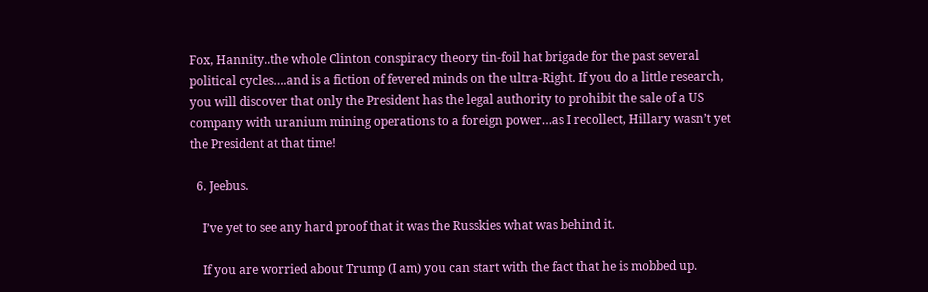Fox, Hannity..the whole Clinton conspiracy theory tin-foil hat brigade for the past several political cycles….and is a fiction of fevered minds on the ultra-Right. If you do a little research, you will discover that only the President has the legal authority to prohibit the sale of a US company with uranium mining operations to a foreign power…as I recollect, Hillary wasn’t yet the President at that time!

  6. Jeebus.

    I’ve yet to see any hard proof that it was the Russkies what was behind it.

    If you are worried about Trump (I am) you can start with the fact that he is mobbed up.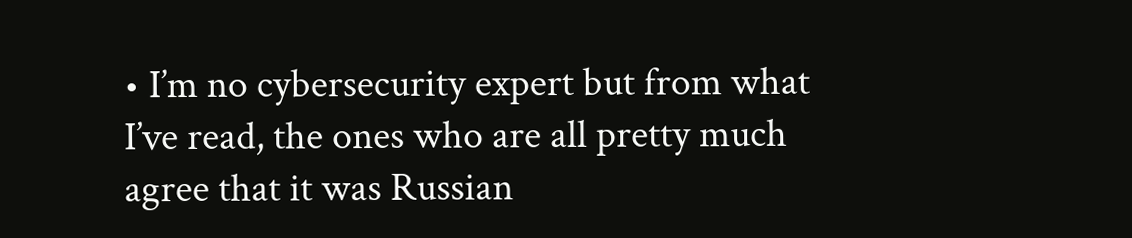• I’m no cybersecurity expert but from what I’ve read, the ones who are all pretty much agree that it was Russian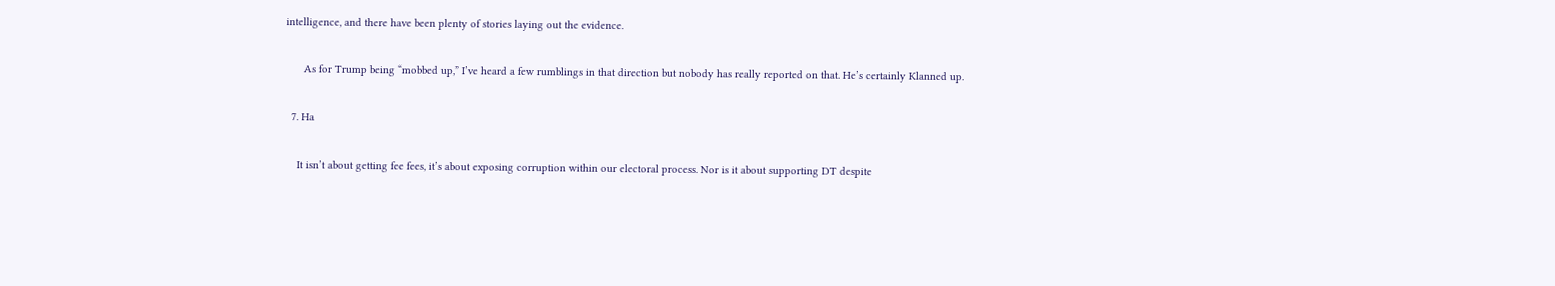intelligence, and there have been plenty of stories laying out the evidence.

      As for Trump being “mobbed up,” I’ve heard a few rumblings in that direction but nobody has really reported on that. He’s certainly Klanned up.

  7. Ha

    It isn’t about getting fee fees, it’s about exposing corruption within our electoral process. Nor is it about supporting DT despite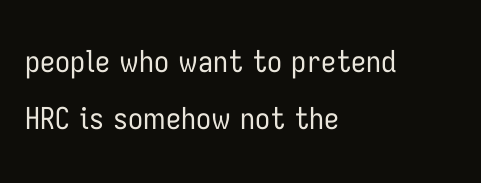people who want to pretend HRC is somehow not the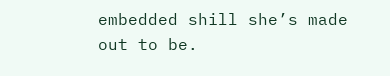embedded shill she’s made out to be.